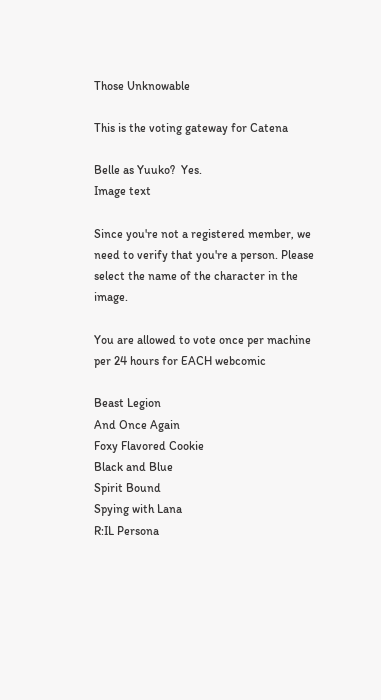Those Unknowable

This is the voting gateway for Catena

Belle as Yuuko?  Yes.
Image text

Since you're not a registered member, we need to verify that you're a person. Please select the name of the character in the image.

You are allowed to vote once per machine per 24 hours for EACH webcomic

Beast Legion
And Once Again
Foxy Flavored Cookie
Black and Blue
Spirit Bound
Spying with Lana
R:IL Persona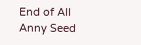End of All
Anny Seed